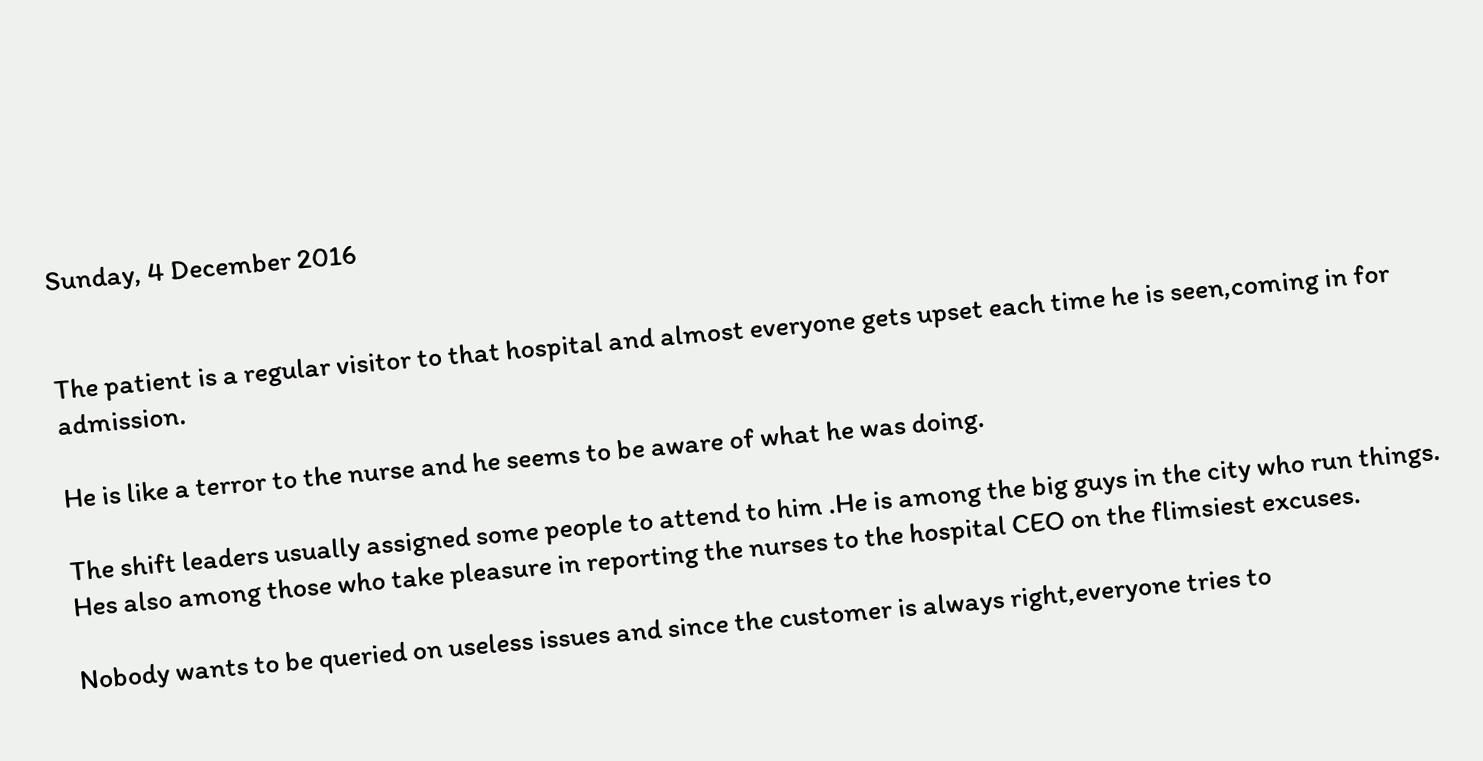Sunday, 4 December 2016


The patient is a regular visitor to that hospital and almost everyone gets upset each time he is seen,coming in for admission.

He is like a terror to the nurse and he seems to be aware of what he was doing.

The shift leaders usually assigned some people to attend to him .He is among the big guys in the city who run things.
Hes also among those who take pleasure in reporting the nurses to the hospital CEO on the flimsiest excuses.

Nobody wants to be queried on useless issues and since the customer is always right,everyone tries to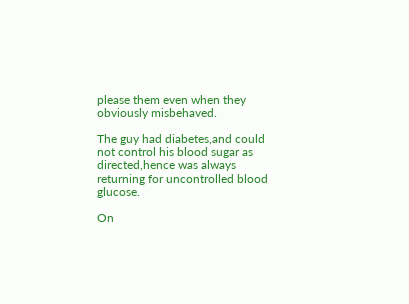please them even when they obviously misbehaved.

The guy had diabetes,and could not control his blood sugar as directed,hence was always returning for uncontrolled blood glucose.

On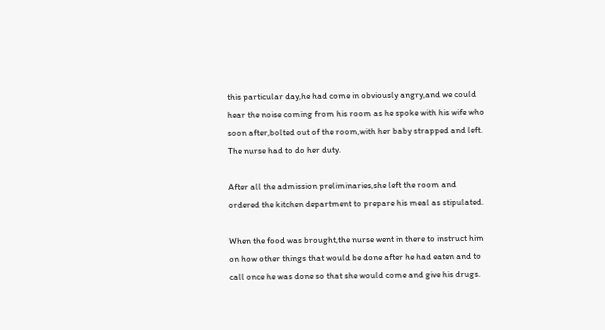this particular day,he had come in obviously angry,and we could hear the noise coming from his room as he spoke with his wife who soon after,bolted out of the room,with her baby strapped and left.
The nurse had to do her duty.

After all the admission preliminaries,she left the room and ordered the kitchen department to prepare his meal as stipulated.

When the food was brought,the nurse went in there to instruct him on how other things that would be done after he had eaten and to call once he was done so that she would come and give his drugs.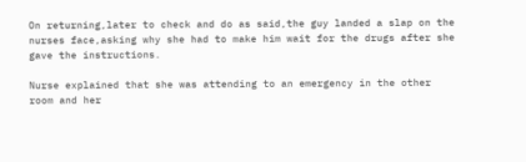On returning,later to check and do as said,the guy landed a slap on the nurses face,asking why she had to make him wait for the drugs after she gave the instructions.

Nurse explained that she was attending to an emergency in the other room and her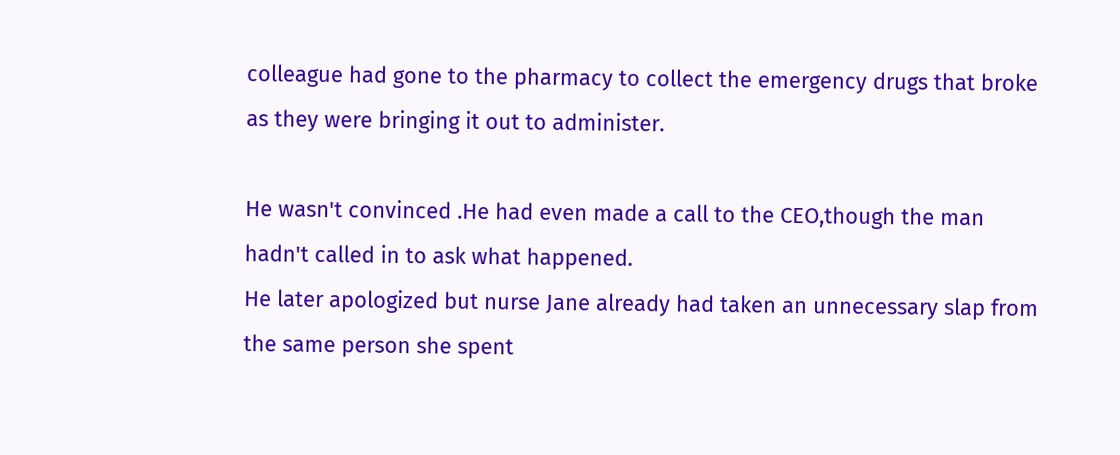colleague had gone to the pharmacy to collect the emergency drugs that broke as they were bringing it out to administer.

He wasn't convinced .He had even made a call to the CEO,though the man hadn't called in to ask what happened.
He later apologized but nurse Jane already had taken an unnecessary slap from the same person she spent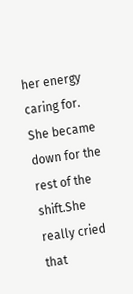her energy caring for. She became down for the rest of the shift.She really cried that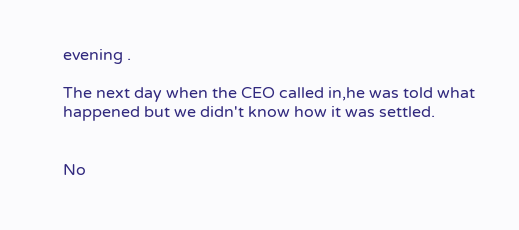evening .

The next day when the CEO called in,he was told what happened but we didn't know how it was settled.


No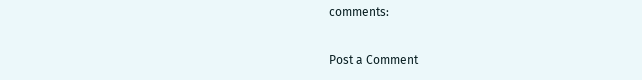comments:

Post a Comment